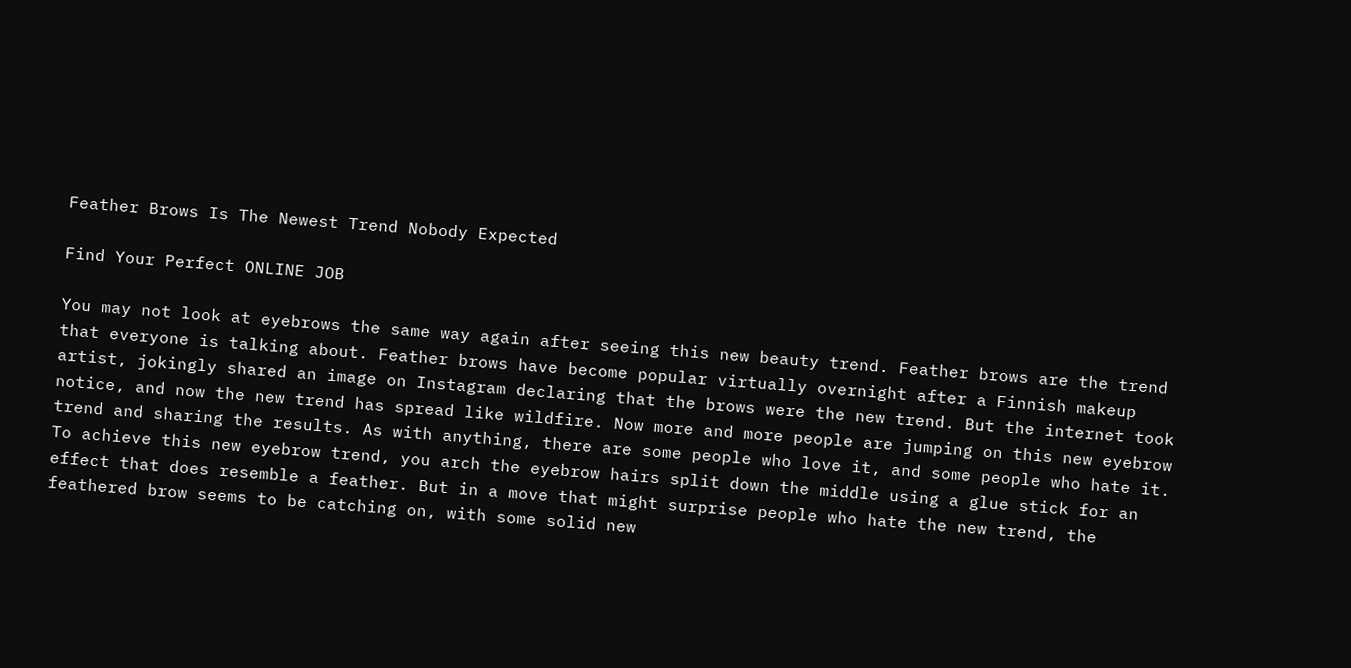Feather Brows Is The Newest Trend Nobody Expected

Find Your Perfect ONLINE JOB

You may not look at eyebrows the same way again after seeing this new beauty trend. Feather brows are the trend that everyone is talking about. Feather brows have become popular virtually overnight after a Finnish makeup artist, jokingly shared an image on Instagram declaring that the brows were the new trend. But the internet took notice, and now the new trend has spread like wildfire. Now more and more people are jumping on this new eyebrow trend and sharing the results. As with anything, there are some people who love it, and some people who hate it. To achieve this new eyebrow trend, you arch the eyebrow hairs split down the middle using a glue stick for an effect that does resemble a feather. But in a move that might surprise people who hate the new trend, the feathered brow seems to be catching on, with some solid new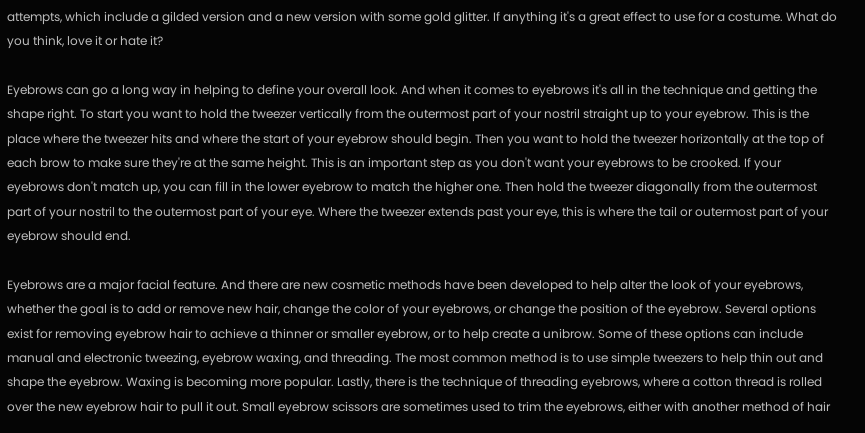attempts, which include a gilded version and a new version with some gold glitter. If anything it's a great effect to use for a costume. What do you think, love it or hate it?

Eyebrows can go a long way in helping to define your overall look. And when it comes to eyebrows it's all in the technique and getting the shape right. To start you want to hold the tweezer vertically from the outermost part of your nostril straight up to your eyebrow. This is the place where the tweezer hits and where the start of your eyebrow should begin. Then you want to hold the tweezer horizontally at the top of each brow to make sure they're at the same height. This is an important step as you don't want your eyebrows to be crooked. If your eyebrows don't match up, you can fill in the lower eyebrow to match the higher one. Then hold the tweezer diagonally from the outermost part of your nostril to the outermost part of your eye. Where the tweezer extends past your eye, this is where the tail or outermost part of your eyebrow should end.

Eyebrows are a major facial feature. And there are new cosmetic methods have been developed to help alter the look of your eyebrows, whether the goal is to add or remove new hair, change the color of your eyebrows, or change the position of the eyebrow. Several options exist for removing eyebrow hair to achieve a thinner or smaller eyebrow, or to help create a unibrow. Some of these options can include manual and electronic tweezing, eyebrow waxing, and threading. The most common method is to use simple tweezers to help thin out and shape the eyebrow. Waxing is becoming more popular. Lastly, there is the technique of threading eyebrows, where a cotton thread is rolled over the new eyebrow hair to pull it out. Small eyebrow scissors are sometimes used to trim the eyebrows, either with another method of hair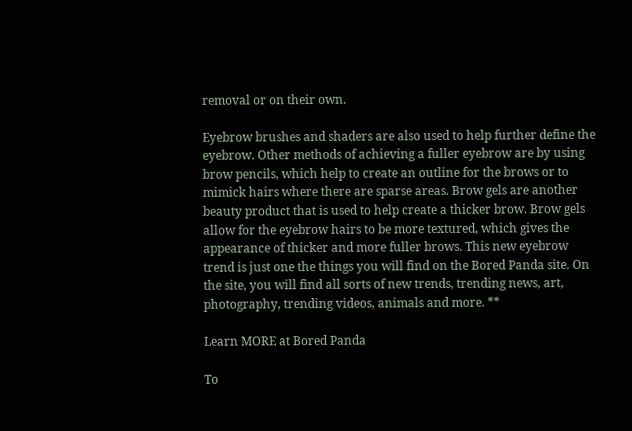removal or on their own.

Eyebrow brushes and shaders are also used to help further define the eyebrow. Other methods of achieving a fuller eyebrow are by using brow pencils, which help to create an outline for the brows or to mimick hairs where there are sparse areas. Brow gels are another beauty product that is used to help create a thicker brow. Brow gels allow for the eyebrow hairs to be more textured, which gives the appearance of thicker and more fuller brows. This new eyebrow trend is just one the things you will find on the Bored Panda site. On the site, you will find all sorts of new trends, trending news, art, photography, trending videos, animals and more. **

Learn MORE at Bored Panda

To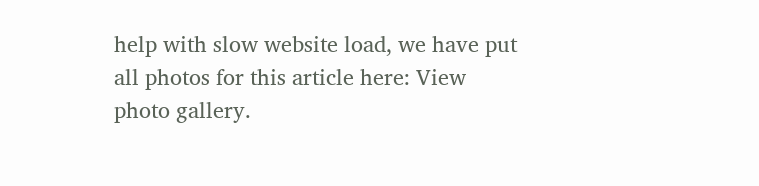help with slow website load, we have put all photos for this article here: View photo gallery.